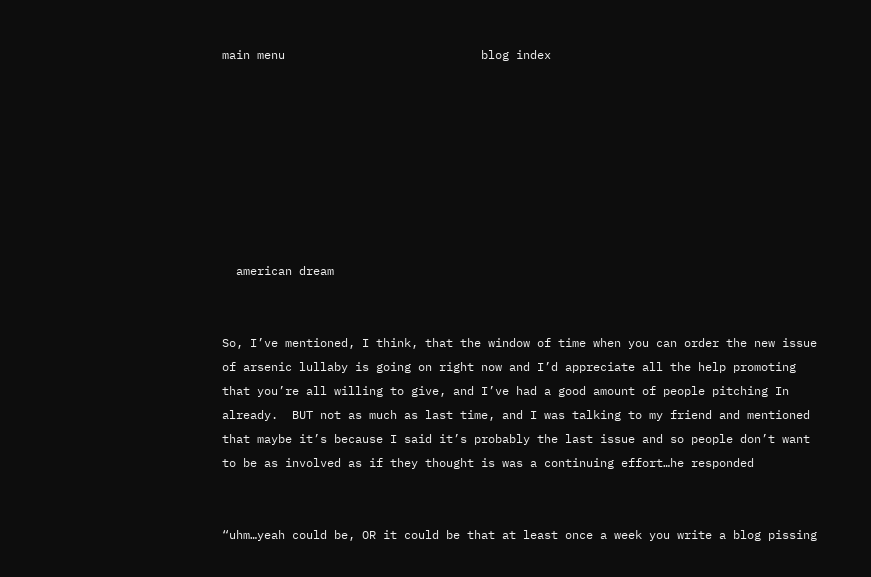main menu                            blog index








  american dream


So, I’ve mentioned, I think, that the window of time when you can order the new issue of arsenic lullaby is going on right now and I’d appreciate all the help promoting that you’re all willing to give, and I’ve had a good amount of people pitching In already.  BUT not as much as last time, and I was talking to my friend and mentioned that maybe it’s because I said it’s probably the last issue and so people don’t want to be as involved as if they thought is was a continuing effort…he responded


“uhm…yeah could be, OR it could be that at least once a week you write a blog pissing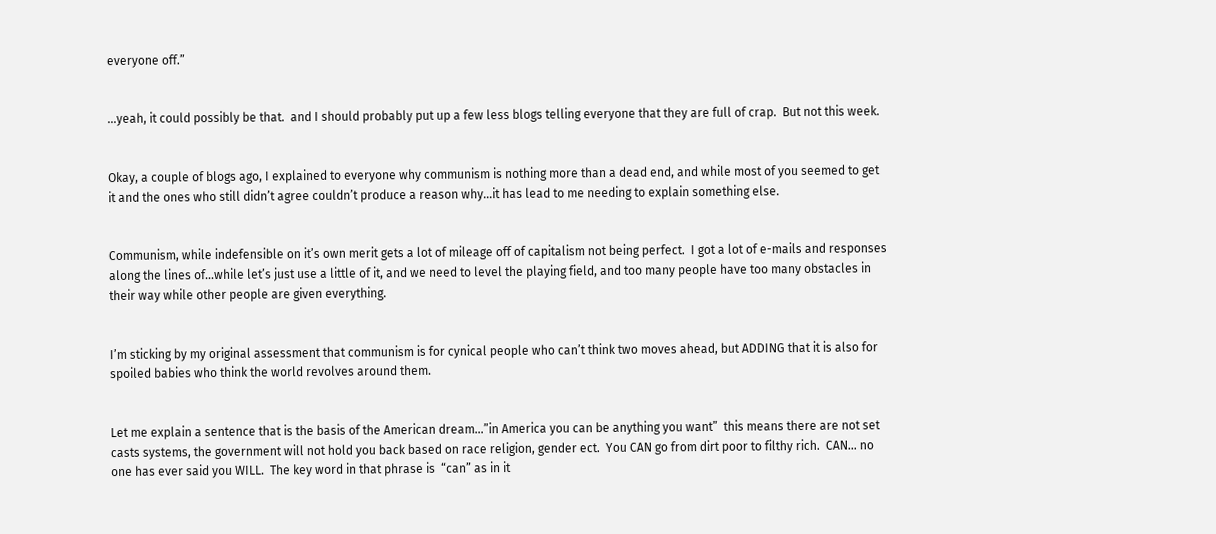everyone off.”


…yeah, it could possibly be that.  and I should probably put up a few less blogs telling everyone that they are full of crap.  But not this week.


Okay, a couple of blogs ago, I explained to everyone why communism is nothing more than a dead end, and while most of you seemed to get it and the ones who still didn’t agree couldn’t produce a reason why…it has lead to me needing to explain something else.


Communism, while indefensible on it’s own merit gets a lot of mileage off of capitalism not being perfect.  I got a lot of e-mails and responses along the lines of…while let’s just use a little of it, and we need to level the playing field, and too many people have too many obstacles in their way while other people are given everything.


I’m sticking by my original assessment that communism is for cynical people who can’t think two moves ahead, but ADDING that it is also for spoiled babies who think the world revolves around them.


Let me explain a sentence that is the basis of the American dream…”in America you can be anything you want”  this means there are not set casts systems, the government will not hold you back based on race religion, gender ect.  You CAN go from dirt poor to filthy rich.  CAN… no one has ever said you WILL.  The key word in that phrase is  “can” as in it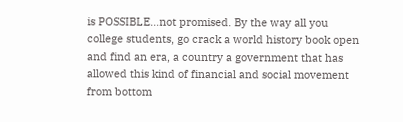is POSSIBLE…not promised. By the way all you college students, go crack a world history book open and find an era, a country a government that has allowed this kind of financial and social movement from bottom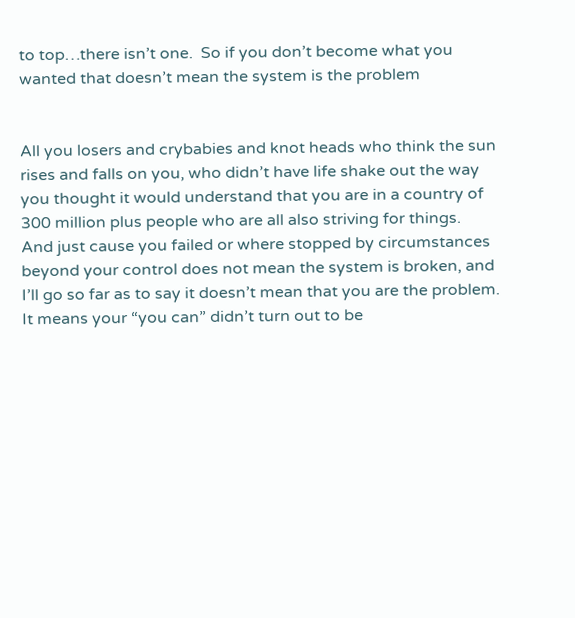to top…there isn’t one.  So if you don’t become what you wanted that doesn’t mean the system is the problem


All you losers and crybabies and knot heads who think the sun rises and falls on you, who didn’t have life shake out the way you thought it would understand that you are in a country of 300 million plus people who are all also striving for things.  And just cause you failed or where stopped by circumstances beyond your control does not mean the system is broken, and I’ll go so far as to say it doesn’t mean that you are the problem.  It means your “you can” didn’t turn out to be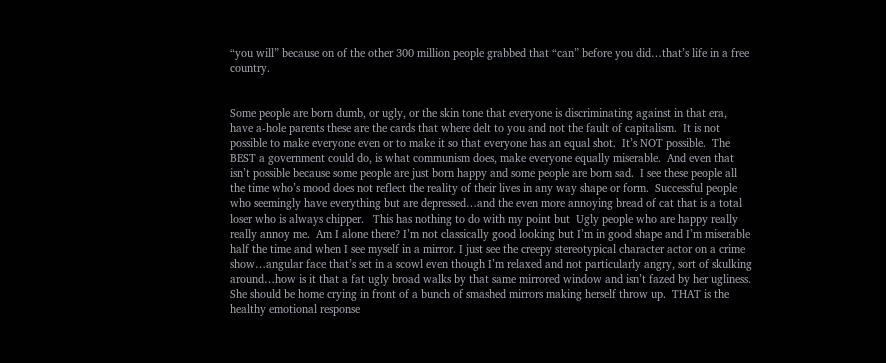“you will” because on of the other 300 million people grabbed that “can” before you did…that’s life in a free country.


Some people are born dumb, or ugly, or the skin tone that everyone is discriminating against in that era, have a-hole parents these are the cards that where delt to you and not the fault of capitalism.  It is not possible to make everyone even or to make it so that everyone has an equal shot.  It’s NOT possible.  The BEST a government could do, is what communism does, make everyone equally miserable.  And even that isn’t possible because some people are just born happy and some people are born sad.  I see these people all the time who’s mood does not reflect the reality of their lives in any way shape or form.  Successful people who seemingly have everything but are depressed…and the even more annoying bread of cat that is a total loser who is always chipper.   This has nothing to do with my point but  Ugly people who are happy really really annoy me.  Am I alone there? I’m not classically good looking but I’m in good shape and I’m miserable half the time and when I see myself in a mirror. I just see the creepy stereotypical character actor on a crime show…angular face that’s set in a scowl even though I’m relaxed and not particularly angry, sort of skulking around…how is it that a fat ugly broad walks by that same mirrored window and isn’t fazed by her ugliness.  She should be home crying in front of a bunch of smashed mirrors making herself throw up.  THAT is the healthy emotional response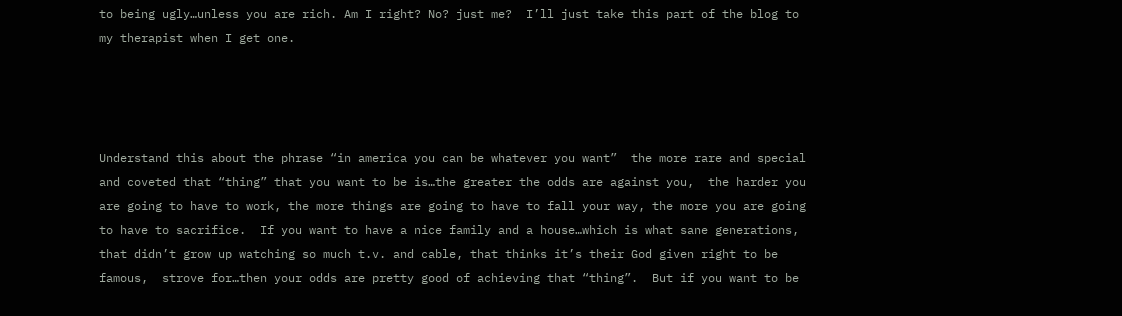to being ugly…unless you are rich. Am I right? No? just me?  I’ll just take this part of the blog to my therapist when I get one.




Understand this about the phrase “in america you can be whatever you want”  the more rare and special and coveted that “thing” that you want to be is…the greater the odds are against you,  the harder you are going to have to work, the more things are going to have to fall your way, the more you are going to have to sacrifice.  If you want to have a nice family and a house…which is what sane generations, that didn’t grow up watching so much t.v. and cable, that thinks it’s their God given right to be famous,  strove for…then your odds are pretty good of achieving that “thing”.  But if you want to be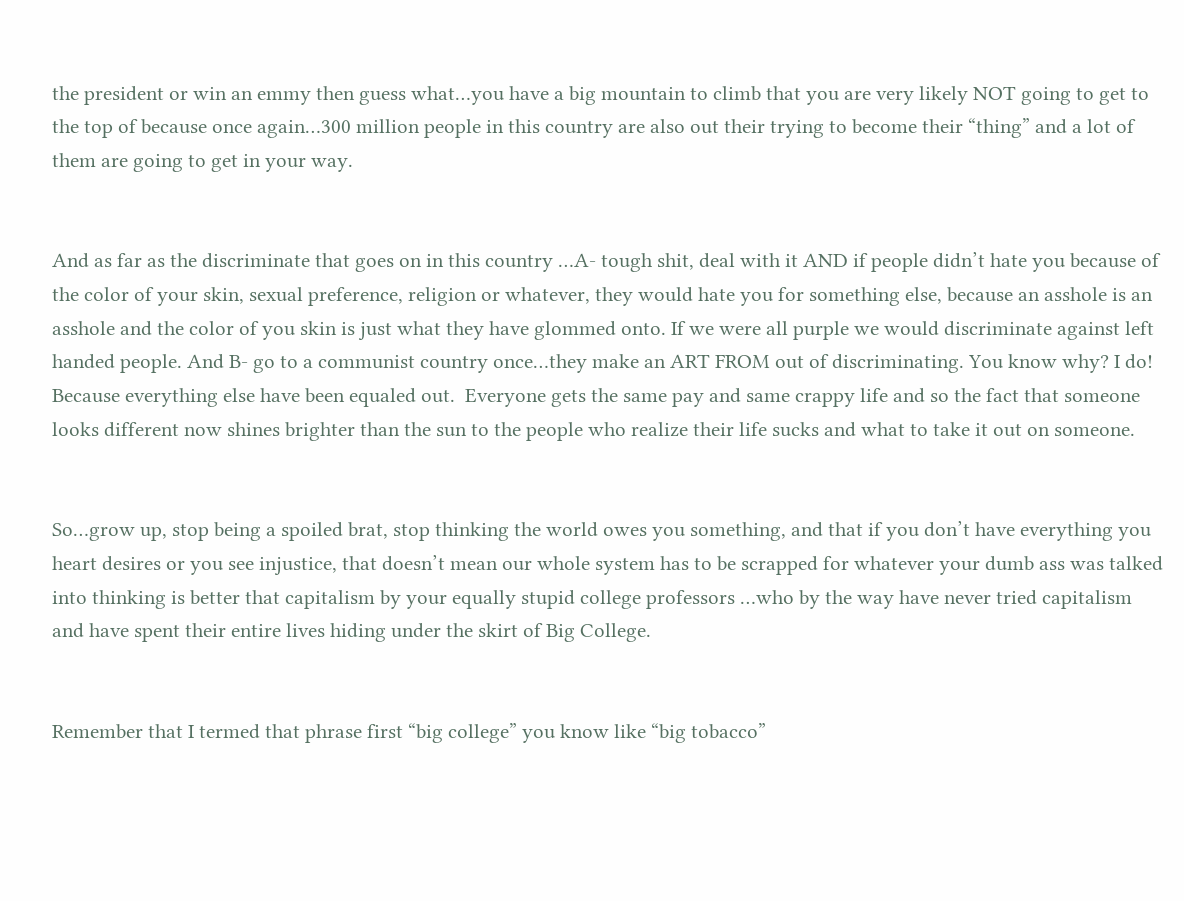the president or win an emmy then guess what…you have a big mountain to climb that you are very likely NOT going to get to the top of because once again…300 million people in this country are also out their trying to become their “thing” and a lot of them are going to get in your way.


And as far as the discriminate that goes on in this country …A- tough shit, deal with it AND if people didn’t hate you because of the color of your skin, sexual preference, religion or whatever, they would hate you for something else, because an asshole is an asshole and the color of you skin is just what they have glommed onto. If we were all purple we would discriminate against left handed people. And B- go to a communist country once…they make an ART FROM out of discriminating. You know why? I do!  Because everything else have been equaled out.  Everyone gets the same pay and same crappy life and so the fact that someone looks different now shines brighter than the sun to the people who realize their life sucks and what to take it out on someone.


So…grow up, stop being a spoiled brat, stop thinking the world owes you something, and that if you don’t have everything you heart desires or you see injustice, that doesn’t mean our whole system has to be scrapped for whatever your dumb ass was talked into thinking is better that capitalism by your equally stupid college professors …who by the way have never tried capitalism and have spent their entire lives hiding under the skirt of Big College.


Remember that I termed that phrase first “big college” you know like “big tobacco”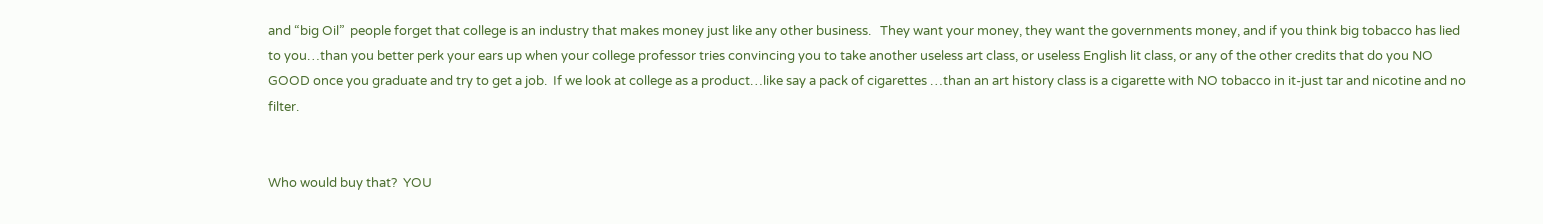and “big Oil”  people forget that college is an industry that makes money just like any other business.   They want your money, they want the governments money, and if you think big tobacco has lied to you…than you better perk your ears up when your college professor tries convincing you to take another useless art class, or useless English lit class, or any of the other credits that do you NO GOOD once you graduate and try to get a job.  If we look at college as a product…like say a pack of cigarettes …than an art history class is a cigarette with NO tobacco in it-just tar and nicotine and no filter.


Who would buy that?  YOU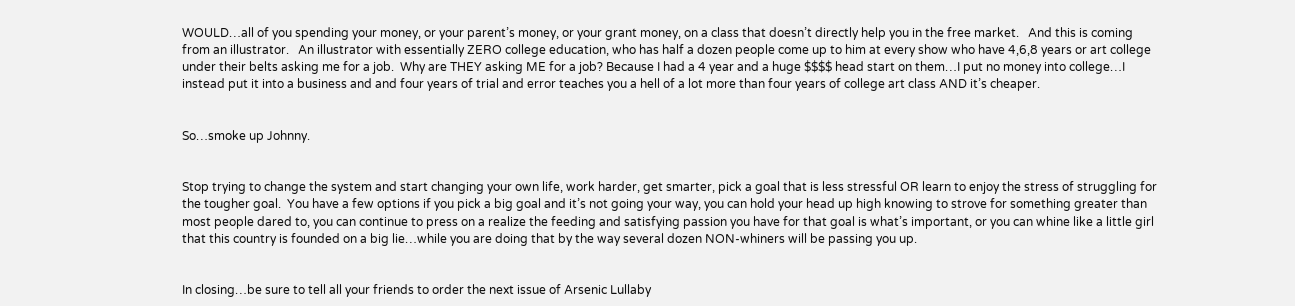WOULD…all of you spending your money, or your parent’s money, or your grant money, on a class that doesn’t directly help you in the free market.   And this is coming from an illustrator.   An illustrator with essentially ZERO college education, who has half a dozen people come up to him at every show who have 4,6,8 years or art college under their belts asking me for a job.  Why are THEY asking ME for a job? Because I had a 4 year and a huge $$$$ head start on them…I put no money into college…I instead put it into a business and and four years of trial and error teaches you a hell of a lot more than four years of college art class AND it’s cheaper.


So…smoke up Johnny.


Stop trying to change the system and start changing your own life, work harder, get smarter, pick a goal that is less stressful OR learn to enjoy the stress of struggling for the tougher goal.  You have a few options if you pick a big goal and it’s not going your way, you can hold your head up high knowing to strove for something greater than most people dared to, you can continue to press on a realize the feeding and satisfying passion you have for that goal is what’s important, or you can whine like a little girl that this country is founded on a big lie…while you are doing that by the way several dozen NON-whiners will be passing you up.


In closing…be sure to tell all your friends to order the next issue of Arsenic Lullaby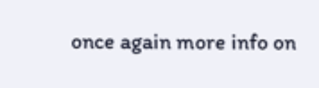once again more info on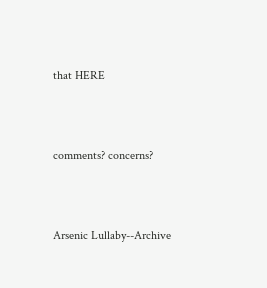that HERE



comments? concerns?



Arsenic Lullaby--Archive